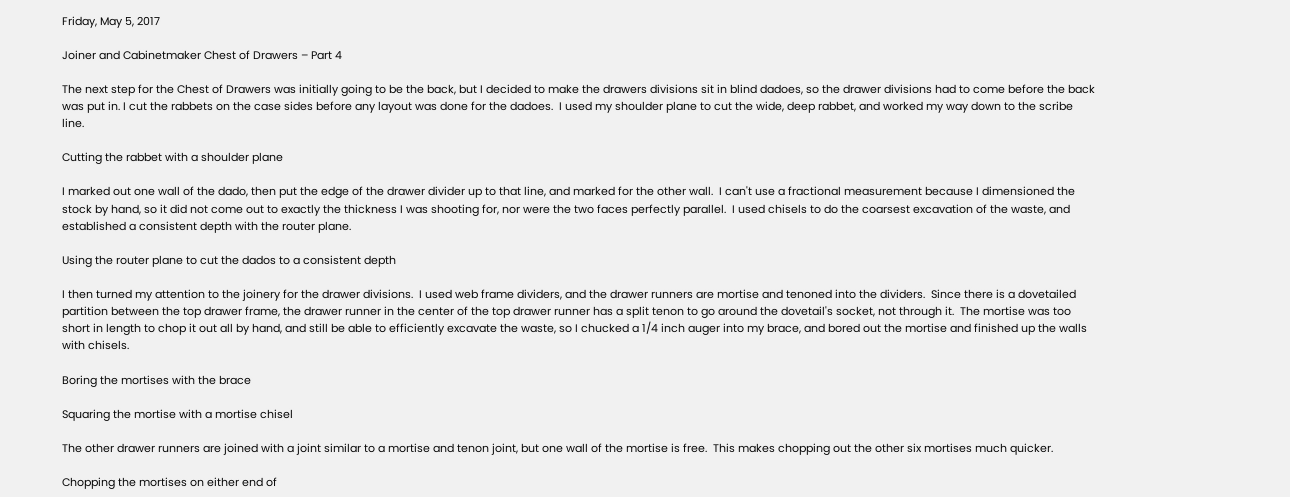Friday, May 5, 2017

Joiner and Cabinetmaker Chest of Drawers – Part 4

The next step for the Chest of Drawers was initially going to be the back, but I decided to make the drawers divisions sit in blind dadoes, so the drawer divisions had to come before the back was put in. I cut the rabbets on the case sides before any layout was done for the dadoes.  I used my shoulder plane to cut the wide, deep rabbet, and worked my way down to the scribe line.

Cutting the rabbet with a shoulder plane

I marked out one wall of the dado, then put the edge of the drawer divider up to that line, and marked for the other wall.  I can't use a fractional measurement because I dimensioned the stock by hand, so it did not come out to exactly the thickness I was shooting for, nor were the two faces perfectly parallel.  I used chisels to do the coarsest excavation of the waste, and established a consistent depth with the router plane.

Using the router plane to cut the dados to a consistent depth

I then turned my attention to the joinery for the drawer divisions.  I used web frame dividers, and the drawer runners are mortise and tenoned into the dividers.  Since there is a dovetailed partition between the top drawer frame, the drawer runner in the center of the top drawer runner has a split tenon to go around the dovetail's socket, not through it.  The mortise was too short in length to chop it out all by hand, and still be able to efficiently excavate the waste, so I chucked a 1/4 inch auger into my brace, and bored out the mortise and finished up the walls with chisels.

Boring the mortises with the brace

Squaring the mortise with a mortise chisel

The other drawer runners are joined with a joint similar to a mortise and tenon joint, but one wall of the mortise is free.  This makes chopping out the other six mortises much quicker.

Chopping the mortises on either end of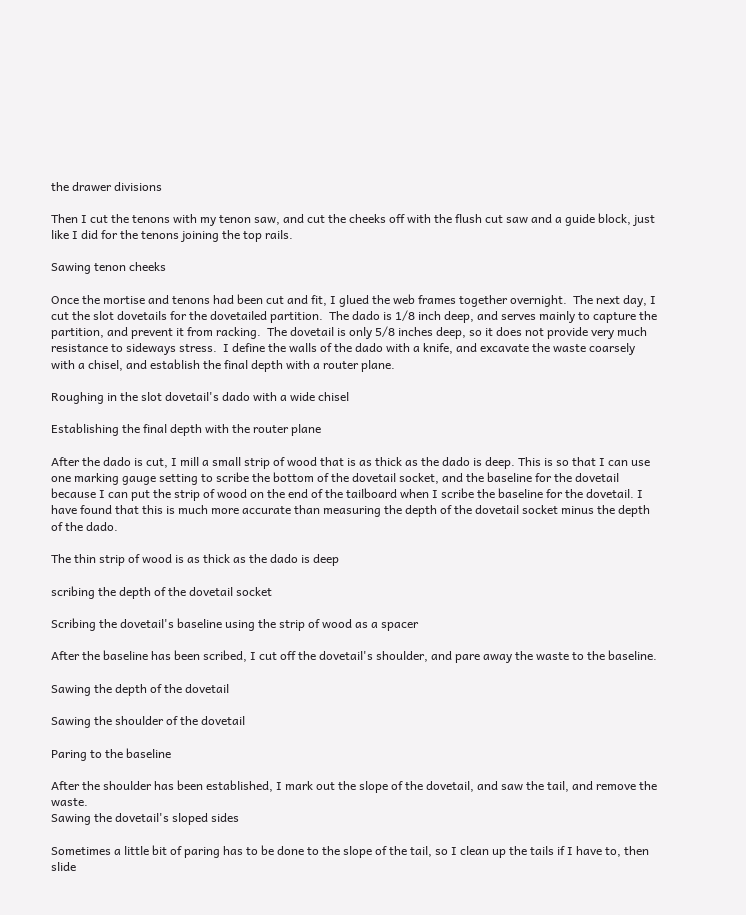the drawer divisions

Then I cut the tenons with my tenon saw, and cut the cheeks off with the flush cut saw and a guide block, just like I did for the tenons joining the top rails.

Sawing tenon cheeks

Once the mortise and tenons had been cut and fit, I glued the web frames together overnight.  The next day, I cut the slot dovetails for the dovetailed partition.  The dado is 1/8 inch deep, and serves mainly to capture the partition, and prevent it from racking.  The dovetail is only 5/8 inches deep, so it does not provide very much resistance to sideways stress.  I define the walls of the dado with a knife, and excavate the waste coarsely with a chisel, and establish the final depth with a router plane.

Roughing in the slot dovetail's dado with a wide chisel

Establishing the final depth with the router plane

After the dado is cut, I mill a small strip of wood that is as thick as the dado is deep. This is so that I can use one marking gauge setting to scribe the bottom of the dovetail socket, and the baseline for the dovetail because I can put the strip of wood on the end of the tailboard when I scribe the baseline for the dovetail. I have found that this is much more accurate than measuring the depth of the dovetail socket minus the depth of the dado.

The thin strip of wood is as thick as the dado is deep

scribing the depth of the dovetail socket

Scribing the dovetail's baseline using the strip of wood as a spacer

After the baseline has been scribed, I cut off the dovetail's shoulder, and pare away the waste to the baseline.

Sawing the depth of the dovetail

Sawing the shoulder of the dovetail

Paring to the baseline

After the shoulder has been established, I mark out the slope of the dovetail, and saw the tail, and remove the waste.
Sawing the dovetail's sloped sides

Sometimes a little bit of paring has to be done to the slope of the tail, so I clean up the tails if I have to, then slide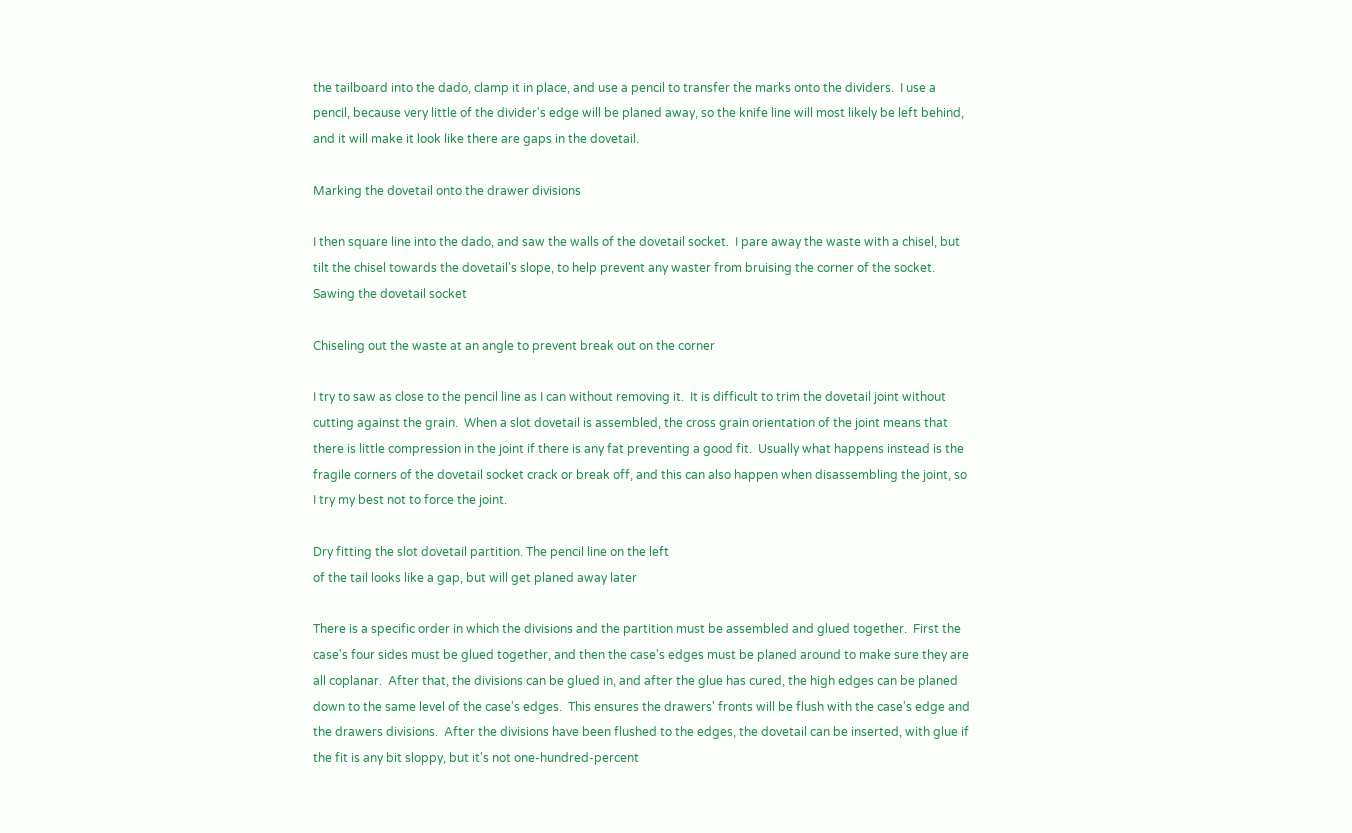the tailboard into the dado, clamp it in place, and use a pencil to transfer the marks onto the dividers.  I use a pencil, because very little of the divider's edge will be planed away, so the knife line will most likely be left behind, and it will make it look like there are gaps in the dovetail.

Marking the dovetail onto the drawer divisions

I then square line into the dado, and saw the walls of the dovetail socket.  I pare away the waste with a chisel, but tilt the chisel towards the dovetail's slope, to help prevent any waster from bruising the corner of the socket.
Sawing the dovetail socket

Chiseling out the waste at an angle to prevent break out on the corner

I try to saw as close to the pencil line as I can without removing it.  It is difficult to trim the dovetail joint without cutting against the grain.  When a slot dovetail is assembled, the cross grain orientation of the joint means that there is little compression in the joint if there is any fat preventing a good fit.  Usually what happens instead is the fragile corners of the dovetail socket crack or break off, and this can also happen when disassembling the joint, so I try my best not to force the joint.

Dry fitting the slot dovetail partition. The pencil line on the left
of the tail looks like a gap, but will get planed away later

There is a specific order in which the divisions and the partition must be assembled and glued together.  First the case's four sides must be glued together, and then the case's edges must be planed around to make sure they are all coplanar.  After that, the divisions can be glued in, and after the glue has cured, the high edges can be planed down to the same level of the case's edges.  This ensures the drawers' fronts will be flush with the case's edge and the drawers divisions.  After the divisions have been flushed to the edges, the dovetail can be inserted, with glue if the fit is any bit sloppy, but it's not one-hundred-percent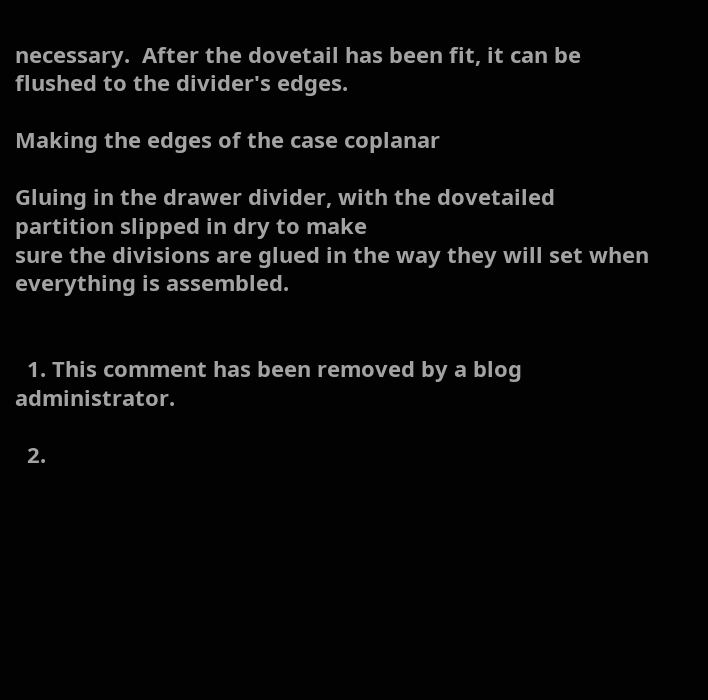necessary.  After the dovetail has been fit, it can be flushed to the divider's edges.

Making the edges of the case coplanar

Gluing in the drawer divider, with the dovetailed partition slipped in dry to make
sure the divisions are glued in the way they will set when everything is assembled.


  1. This comment has been removed by a blog administrator.

  2.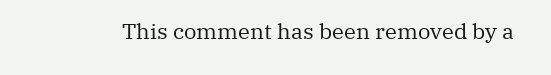This comment has been removed by a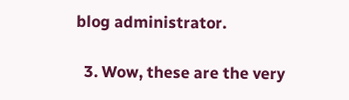blog administrator.

  3. Wow, these are the very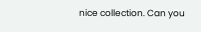nice collection. Can you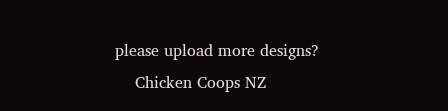please upload more designs?
    Chicken Coops NZ